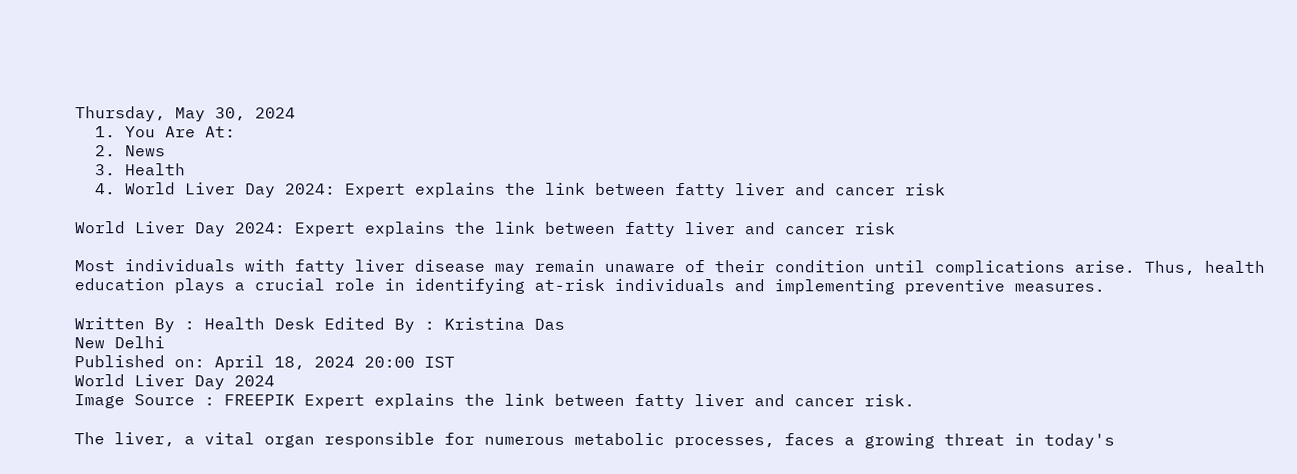Thursday, May 30, 2024
  1. You Are At:
  2. News
  3. Health
  4. World Liver Day 2024: Expert explains the link between fatty liver and cancer risk

World Liver Day 2024: Expert explains the link between fatty liver and cancer risk

Most individuals with fatty liver disease may remain unaware of their condition until complications arise. Thus, health education plays a crucial role in identifying at-risk individuals and implementing preventive measures.

Written By : Health Desk Edited By : Kristina Das
New Delhi
Published on: April 18, 2024 20:00 IST
World Liver Day 2024
Image Source : FREEPIK Expert explains the link between fatty liver and cancer risk.

The liver, a vital organ responsible for numerous metabolic processes, faces a growing threat in today's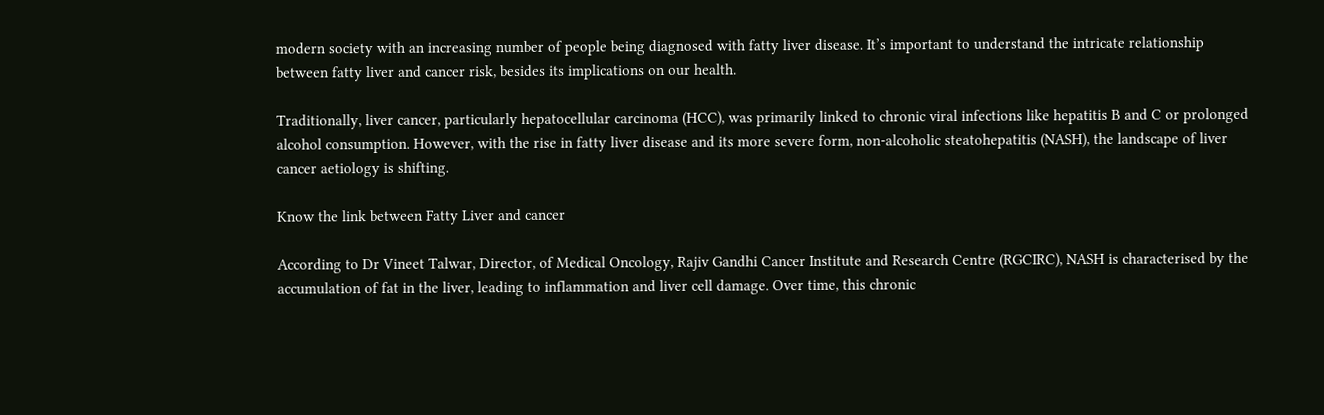modern society with an increasing number of people being diagnosed with fatty liver disease. It’s important to understand the intricate relationship between fatty liver and cancer risk, besides its implications on our health.

Traditionally, liver cancer, particularly hepatocellular carcinoma (HCC), was primarily linked to chronic viral infections like hepatitis B and C or prolonged alcohol consumption. However, with the rise in fatty liver disease and its more severe form, non-alcoholic steatohepatitis (NASH), the landscape of liver cancer aetiology is shifting.

Know the link between Fatty Liver and cancer

According to Dr Vineet Talwar, Director, of Medical Oncology, Rajiv Gandhi Cancer Institute and Research Centre (RGCIRC), NASH is characterised by the accumulation of fat in the liver, leading to inflammation and liver cell damage. Over time, this chronic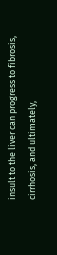insult to the liver can progress to fibrosis, cirrhosis, and ultimately,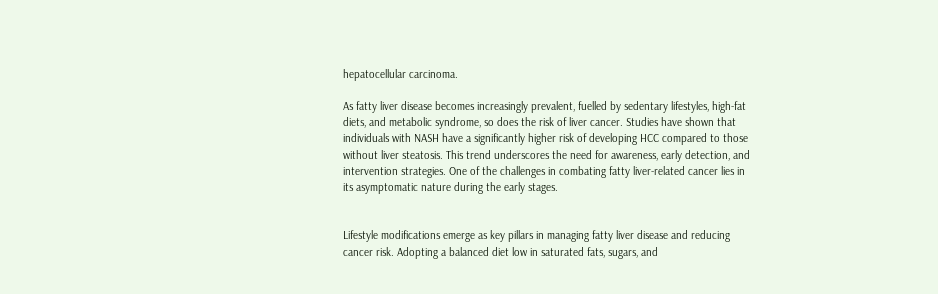hepatocellular carcinoma.

As fatty liver disease becomes increasingly prevalent, fuelled by sedentary lifestyles, high-fat diets, and metabolic syndrome, so does the risk of liver cancer. Studies have shown that individuals with NASH have a significantly higher risk of developing HCC compared to those without liver steatosis. This trend underscores the need for awareness, early detection, and intervention strategies. One of the challenges in combating fatty liver-related cancer lies in its asymptomatic nature during the early stages.


Lifestyle modifications emerge as key pillars in managing fatty liver disease and reducing cancer risk. Adopting a balanced diet low in saturated fats, sugars, and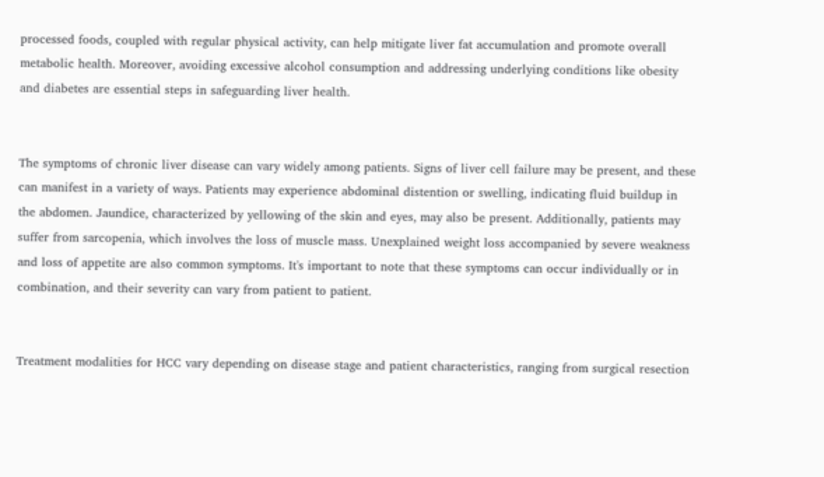processed foods, coupled with regular physical activity, can help mitigate liver fat accumulation and promote overall metabolic health. Moreover, avoiding excessive alcohol consumption and addressing underlying conditions like obesity and diabetes are essential steps in safeguarding liver health.


The symptoms of chronic liver disease can vary widely among patients. Signs of liver cell failure may be present, and these can manifest in a variety of ways. Patients may experience abdominal distention or swelling, indicating fluid buildup in the abdomen. Jaundice, characterized by yellowing of the skin and eyes, may also be present. Additionally, patients may suffer from sarcopenia, which involves the loss of muscle mass. Unexplained weight loss accompanied by severe weakness and loss of appetite are also common symptoms. It's important to note that these symptoms can occur individually or in combination, and their severity can vary from patient to patient.


Treatment modalities for HCC vary depending on disease stage and patient characteristics, ranging from surgical resection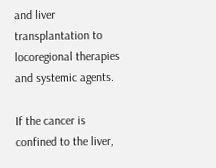and liver transplantation to locoregional therapies and systemic agents.

If the cancer is confined to the liver,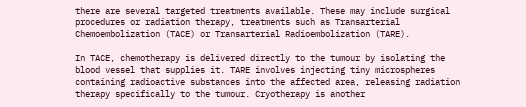there are several targeted treatments available. These may include surgical procedures or radiation therapy, treatments such as Transarterial Chemoembolization (TACE) or Transarterial Radioembolization (TARE).

In TACE, chemotherapy is delivered directly to the tumour by isolating the blood vessel that supplies it. TARE involves injecting tiny microspheres containing radioactive substances into the affected area, releasing radiation therapy specifically to the tumour. Cryotherapy is another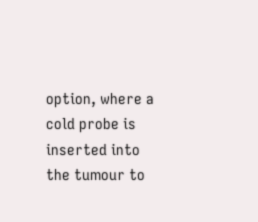option, where a cold probe is inserted into the tumour to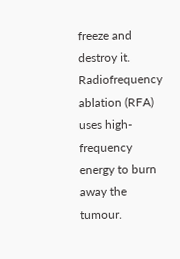freeze and destroy it. Radiofrequency ablation (RFA) uses high-frequency energy to burn away the tumour.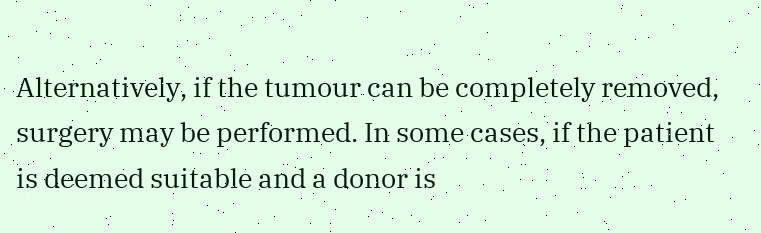Alternatively, if the tumour can be completely removed, surgery may be performed. In some cases, if the patient is deemed suitable and a donor is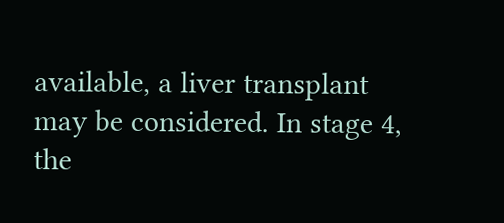available, a liver transplant may be considered. In stage 4, the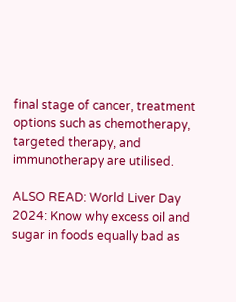final stage of cancer, treatment options such as chemotherapy, targeted therapy, and immunotherapy are utilised.

ALSO READ: World Liver Day 2024: Know why excess oil and sugar in foods equally bad as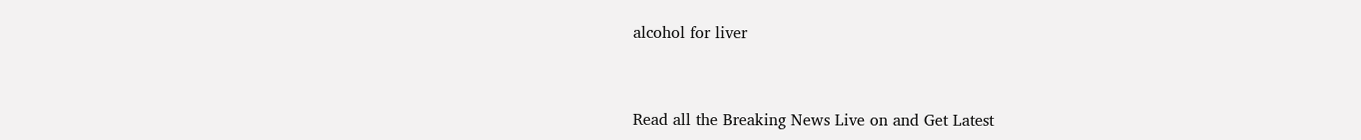alcohol for liver


Read all the Breaking News Live on and Get Latest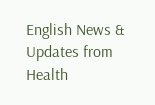English News & Updates from Health